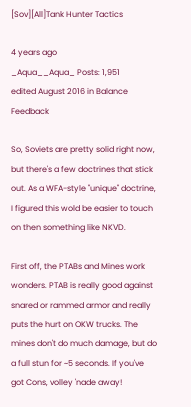[Sov][All]Tank Hunter Tactics

4 years ago
_Aqua__Aqua_ Posts: 1,951
edited August 2016 in Balance Feedback

So, Soviets are pretty solid right now, but there's a few doctrines that stick out. As a WFA-style "unique" doctrine, I figured this wold be easier to touch on then something like NKVD.

First off, the PTABs and Mines work wonders. PTAB is really good against snared or rammed armor and really puts the hurt on OKW trucks. The mines don't do much damage, but do a full stun for ~5 seconds. If you've got Cons, volley 'nade away!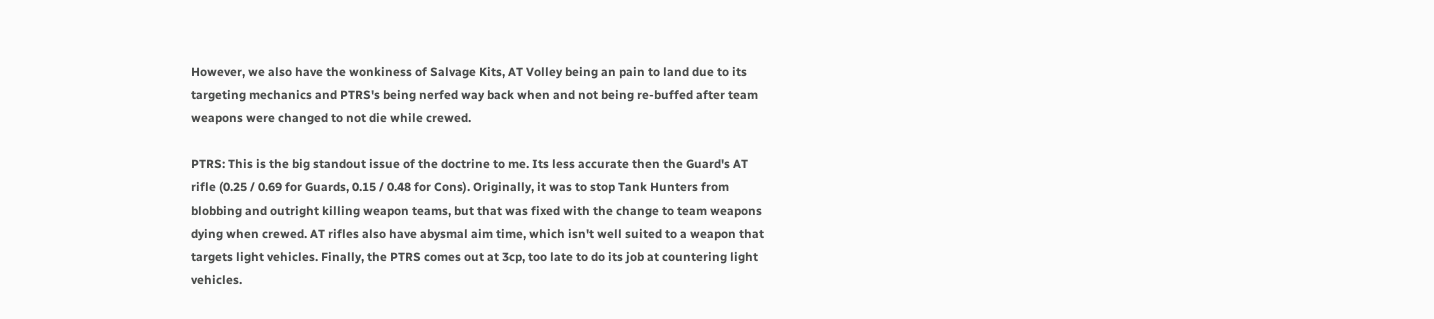However, we also have the wonkiness of Salvage Kits, AT Volley being an pain to land due to its targeting mechanics and PTRS's being nerfed way back when and not being re-buffed after team weapons were changed to not die while crewed.

PTRS: This is the big standout issue of the doctrine to me. Its less accurate then the Guard's AT rifle (0.25 / 0.69 for Guards, 0.15 / 0.48 for Cons). Originally, it was to stop Tank Hunters from blobbing and outright killing weapon teams, but that was fixed with the change to team weapons dying when crewed. AT rifles also have abysmal aim time, which isn't well suited to a weapon that targets light vehicles. Finally, the PTRS comes out at 3cp, too late to do its job at countering light vehicles.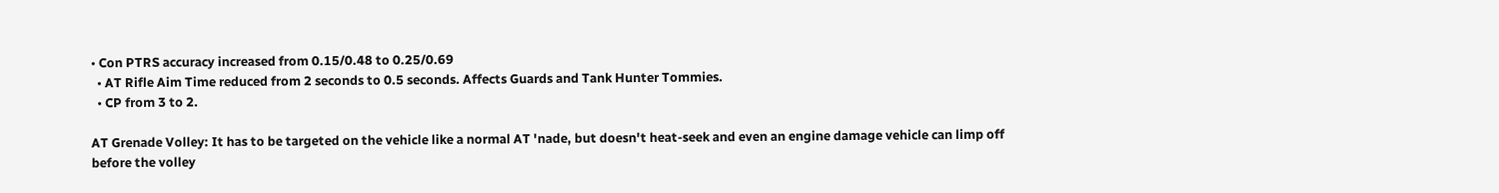• Con PTRS accuracy increased from 0.15/0.48 to 0.25/0.69
  • AT Rifle Aim Time reduced from 2 seconds to 0.5 seconds. Affects Guards and Tank Hunter Tommies.
  • CP from 3 to 2.

AT Grenade Volley: It has to be targeted on the vehicle like a normal AT 'nade, but doesn't heat-seek and even an engine damage vehicle can limp off before the volley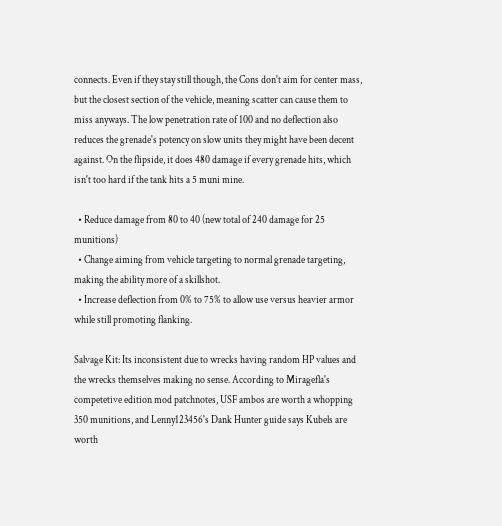connects. Even if they stay still though, the Cons don't aim for center mass, but the closest section of the vehicle, meaning scatter can cause them to miss anyways. The low penetration rate of 100 and no deflection also reduces the grenade's potency on slow units they might have been decent against. On the flipside, it does 480 damage if every grenade hits, which isn't too hard if the tank hits a 5 muni mine.

  • Reduce damage from 80 to 40 (new total of 240 damage for 25 munitions)
  • Change aiming from vehicle targeting to normal grenade targeting, making the ability more of a skillshot.
  • Increase deflection from 0% to 75% to allow use versus heavier armor while still promoting flanking.

Salvage Kit: Its inconsistent due to wrecks having random HP values and the wrecks themselves making no sense. According to Miragefla's competetive edition mod patchnotes, USF ambos are worth a whopping 350 munitions, and Lenny123456's Dank Hunter guide says Kubels are worth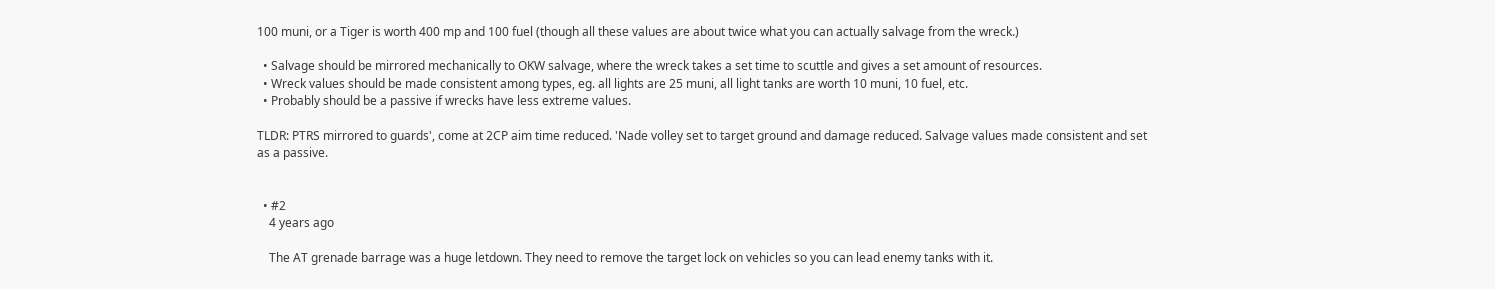100 muni, or a Tiger is worth 400 mp and 100 fuel (though all these values are about twice what you can actually salvage from the wreck.)

  • Salvage should be mirrored mechanically to OKW salvage, where the wreck takes a set time to scuttle and gives a set amount of resources.
  • Wreck values should be made consistent among types, eg. all lights are 25 muni, all light tanks are worth 10 muni, 10 fuel, etc.
  • Probably should be a passive if wrecks have less extreme values.

TLDR: PTRS mirrored to guards', come at 2CP aim time reduced. 'Nade volley set to target ground and damage reduced. Salvage values made consistent and set as a passive.


  • #2
    4 years ago

    The AT grenade barrage was a huge letdown. They need to remove the target lock on vehicles so you can lead enemy tanks with it.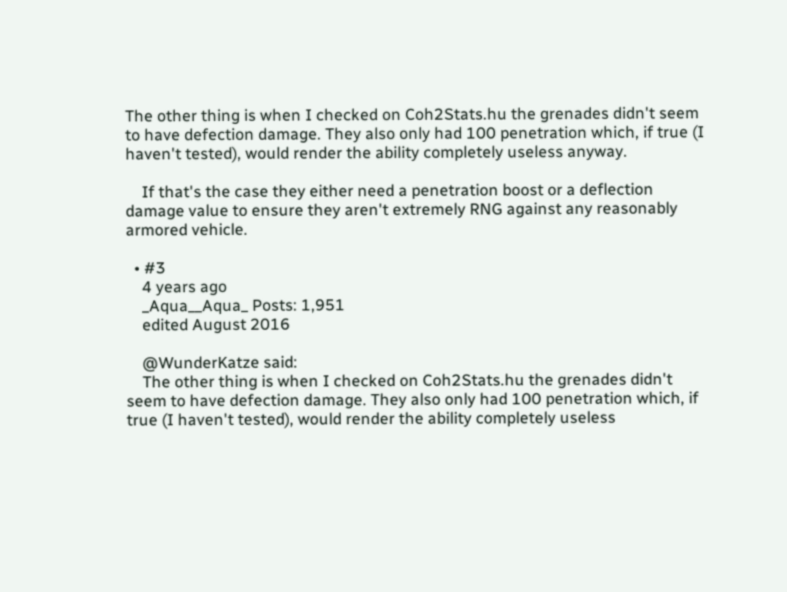The other thing is when I checked on Coh2Stats.hu the grenades didn't seem to have defection damage. They also only had 100 penetration which, if true (I haven't tested), would render the ability completely useless anyway.

    If that's the case they either need a penetration boost or a deflection damage value to ensure they aren't extremely RNG against any reasonably armored vehicle.

  • #3
    4 years ago
    _Aqua__Aqua_ Posts: 1,951
    edited August 2016

    @WunderKatze said:
    The other thing is when I checked on Coh2Stats.hu the grenades didn't seem to have defection damage. They also only had 100 penetration which, if true (I haven't tested), would render the ability completely useless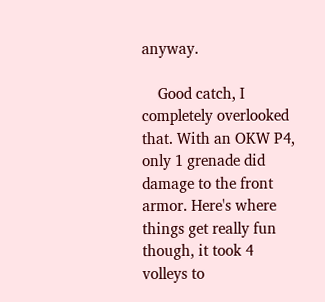anyway.

    Good catch, I completely overlooked that. With an OKW P4, only 1 grenade did damage to the front armor. Here's where things get really fun though, it took 4 volleys to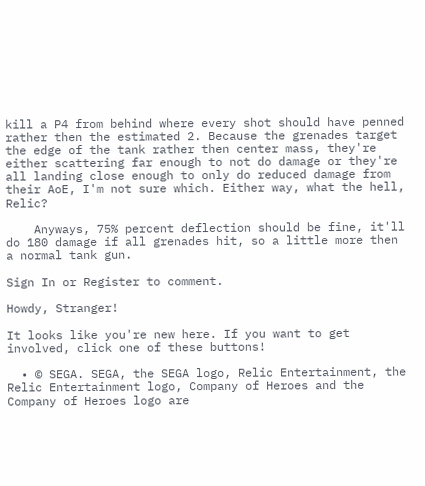kill a P4 from behind where every shot should have penned rather then the estimated 2. Because the grenades target the edge of the tank rather then center mass, they're either scattering far enough to not do damage or they're all landing close enough to only do reduced damage from their AoE, I'm not sure which. Either way, what the hell, Relic?

    Anyways, 75% percent deflection should be fine, it'll do 180 damage if all grenades hit, so a little more then a normal tank gun.

Sign In or Register to comment.

Howdy, Stranger!

It looks like you're new here. If you want to get involved, click one of these buttons!

  • © SEGA. SEGA, the SEGA logo, Relic Entertainment, the Relic Entertainment logo, Company of Heroes and the Company of Heroes logo are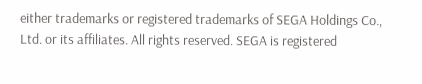either trademarks or registered trademarks of SEGA Holdings Co., Ltd. or its affiliates. All rights reserved. SEGA is registered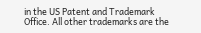in the US Patent and Trademark Office. All other trademarks are the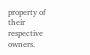property of their respective owners.